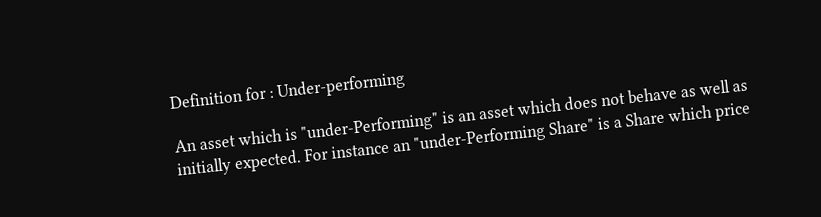Definition for : Under-performing

An asset which is "under-Performing" is an asset which does not behave as well as initially expected. For instance an "under-Performing Share" is a Share which price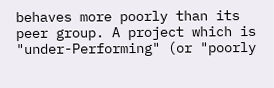behaves more poorly than its peer group. A project which is "under-Performing" (or "poorly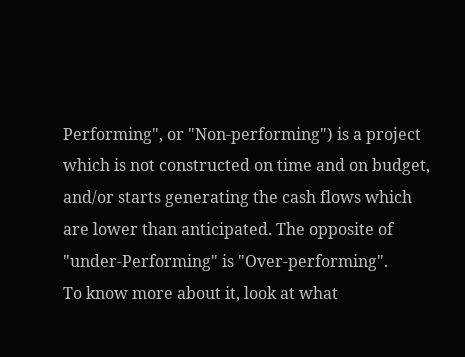Performing", or "Non-performing") is a project which is not constructed on time and on budget, and/or starts generating the cash flows which are lower than anticipated. The opposite of "under-Performing" is "Over-performing".
To know more about it, look at what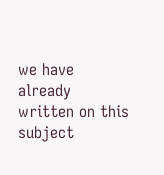we have already written on this subject